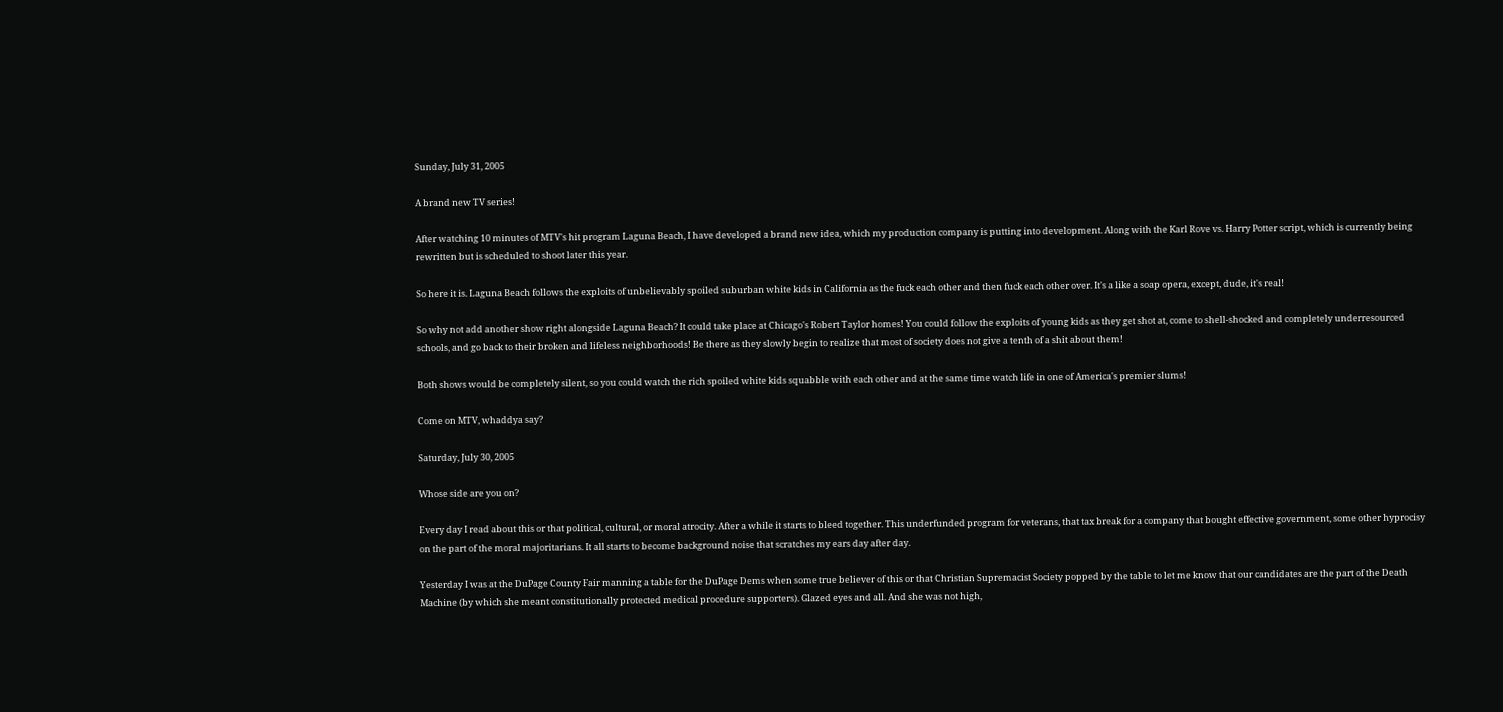Sunday, July 31, 2005

A brand new TV series!

After watching 10 minutes of MTV's hit program Laguna Beach, I have developed a brand new idea, which my production company is putting into development. Along with the Karl Rove vs. Harry Potter script, which is currently being rewritten but is scheduled to shoot later this year.

So here it is. Laguna Beach follows the exploits of unbelievably spoiled suburban white kids in California as the fuck each other and then fuck each other over. It's a like a soap opera, except, dude, it's real!

So why not add another show right alongside Laguna Beach? It could take place at Chicago's Robert Taylor homes! You could follow the exploits of young kids as they get shot at, come to shell-shocked and completely underresourced schools, and go back to their broken and lifeless neighborhoods! Be there as they slowly begin to realize that most of society does not give a tenth of a shit about them!

Both shows would be completely silent, so you could watch the rich spoiled white kids squabble with each other and at the same time watch life in one of America's premier slums!

Come on MTV, whaddya say?

Saturday, July 30, 2005

Whose side are you on?

Every day I read about this or that political, cultural, or moral atrocity. After a while it starts to bleed together. This underfunded program for veterans, that tax break for a company that bought effective government, some other hyprocisy on the part of the moral majoritarians. It all starts to become background noise that scratches my ears day after day.

Yesterday I was at the DuPage County Fair manning a table for the DuPage Dems when some true believer of this or that Christian Supremacist Society popped by the table to let me know that our candidates are the part of the Death Machine (by which she meant constitutionally protected medical procedure supporters). Glazed eyes and all. And she was not high,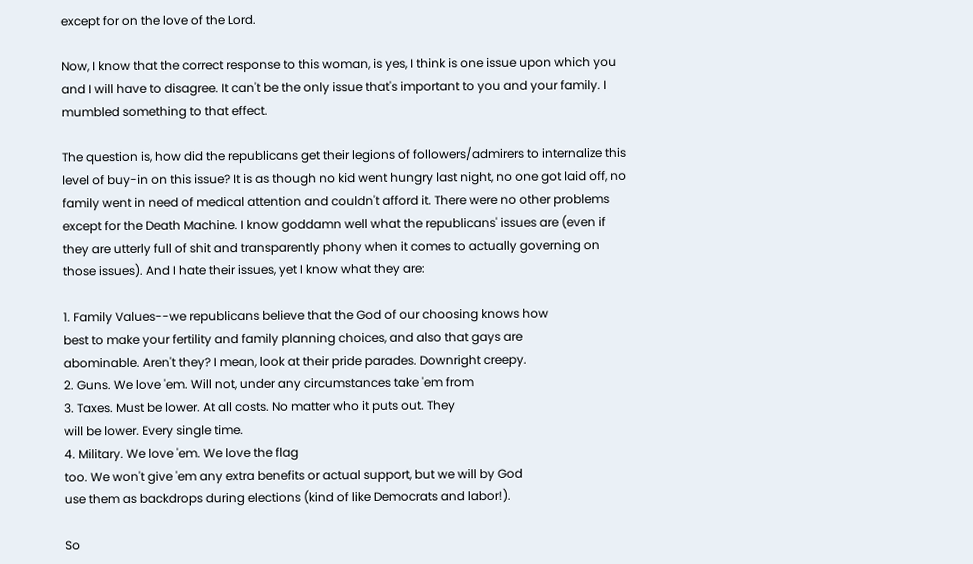except for on the love of the Lord.

Now, I know that the correct response to this woman, is yes, I think is one issue upon which you and I will have to disagree. It can't be the only issue that's important to you and your family. I mumbled something to that effect.

The question is, how did the republicans get their legions of followers/admirers to internalize this level of buy-in on this issue? It is as though no kid went hungry last night, no one got laid off, no family went in need of medical attention and couldn't afford it. There were no other problems except for the Death Machine. I know goddamn well what the republicans' issues are (even if they are utterly full of shit and transparently phony when it comes to actually governing on those issues). And I hate their issues, yet I know what they are:

1. Family Values--we republicans believe that the God of our choosing knows how
best to make your fertility and family planning choices, and also that gays are
abominable. Aren't they? I mean, look at their pride parades. Downright creepy.
2. Guns. We love 'em. Will not, under any circumstances take 'em from
3. Taxes. Must be lower. At all costs. No matter who it puts out. They
will be lower. Every single time.
4. Military. We love 'em. We love the flag
too. We won't give 'em any extra benefits or actual support, but we will by God
use them as backdrops during elections (kind of like Democrats and labor!).

So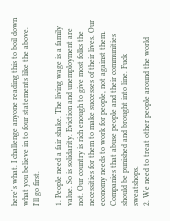here's what. I challenge anyone reading this to boil down what you believe in to four statements like the above. I'll go first.

1. People need a fair shake. The living wage is a family value. So is solidarity. Eviction and unemployment are not. Our country is rich enough to give most folks the necessities for them to make successes of their lives. Our economy needs to work for people, not against them. Companies that abuse people and their communities should be punished and brought into line. Fuck sweatshops.
2. We need to treat other people around the world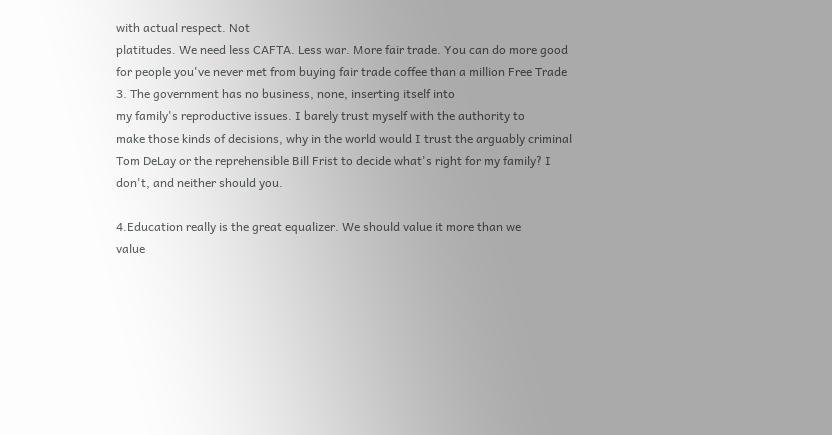with actual respect. Not
platitudes. We need less CAFTA. Less war. More fair trade. You can do more good for people you've never met from buying fair trade coffee than a million Free Trade
3. The government has no business, none, inserting itself into
my family's reproductive issues. I barely trust myself with the authority to
make those kinds of decisions, why in the world would I trust the arguably criminal
Tom DeLay or the reprehensible Bill Frist to decide what's right for my family? I don't, and neither should you.

4.Education really is the great equalizer. We should value it more than we
value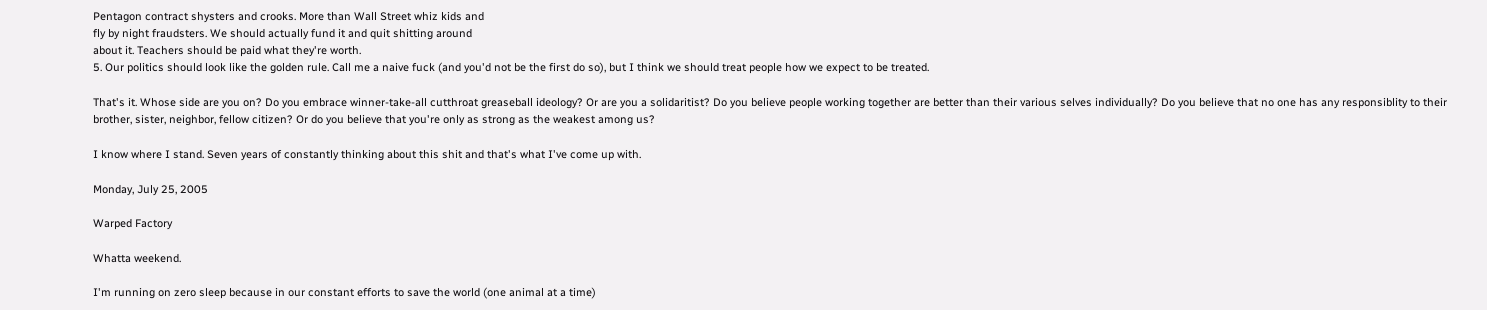Pentagon contract shysters and crooks. More than Wall Street whiz kids and
fly by night fraudsters. We should actually fund it and quit shitting around
about it. Teachers should be paid what they're worth.
5. Our politics should look like the golden rule. Call me a naive fuck (and you'd not be the first do so), but I think we should treat people how we expect to be treated.

That's it. Whose side are you on? Do you embrace winner-take-all cutthroat greaseball ideology? Or are you a solidaritist? Do you believe people working together are better than their various selves individually? Do you believe that no one has any responsiblity to their brother, sister, neighbor, fellow citizen? Or do you believe that you're only as strong as the weakest among us?

I know where I stand. Seven years of constantly thinking about this shit and that's what I've come up with.

Monday, July 25, 2005

Warped Factory

Whatta weekend.

I'm running on zero sleep because in our constant efforts to save the world (one animal at a time)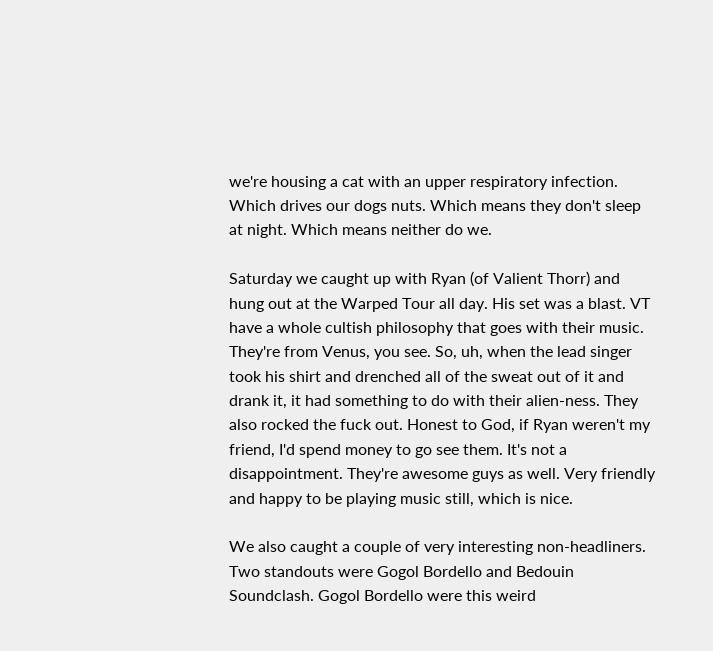we're housing a cat with an upper respiratory infection. Which drives our dogs nuts. Which means they don't sleep at night. Which means neither do we.

Saturday we caught up with Ryan (of Valient Thorr) and hung out at the Warped Tour all day. His set was a blast. VT have a whole cultish philosophy that goes with their music. They're from Venus, you see. So, uh, when the lead singer took his shirt and drenched all of the sweat out of it and drank it, it had something to do with their alien-ness. They also rocked the fuck out. Honest to God, if Ryan weren't my friend, I'd spend money to go see them. It's not a disappointment. They're awesome guys as well. Very friendly and happy to be playing music still, which is nice.

We also caught a couple of very interesting non-headliners. Two standouts were Gogol Bordello and Bedouin Soundclash. Gogol Bordello were this weird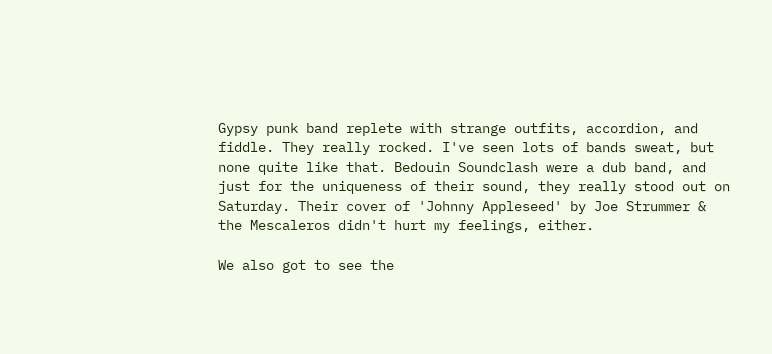Gypsy punk band replete with strange outfits, accordion, and fiddle. They really rocked. I've seen lots of bands sweat, but none quite like that. Bedouin Soundclash were a dub band, and just for the uniqueness of their sound, they really stood out on Saturday. Their cover of 'Johnny Appleseed' by Joe Strummer & the Mescaleros didn't hurt my feelings, either.

We also got to see the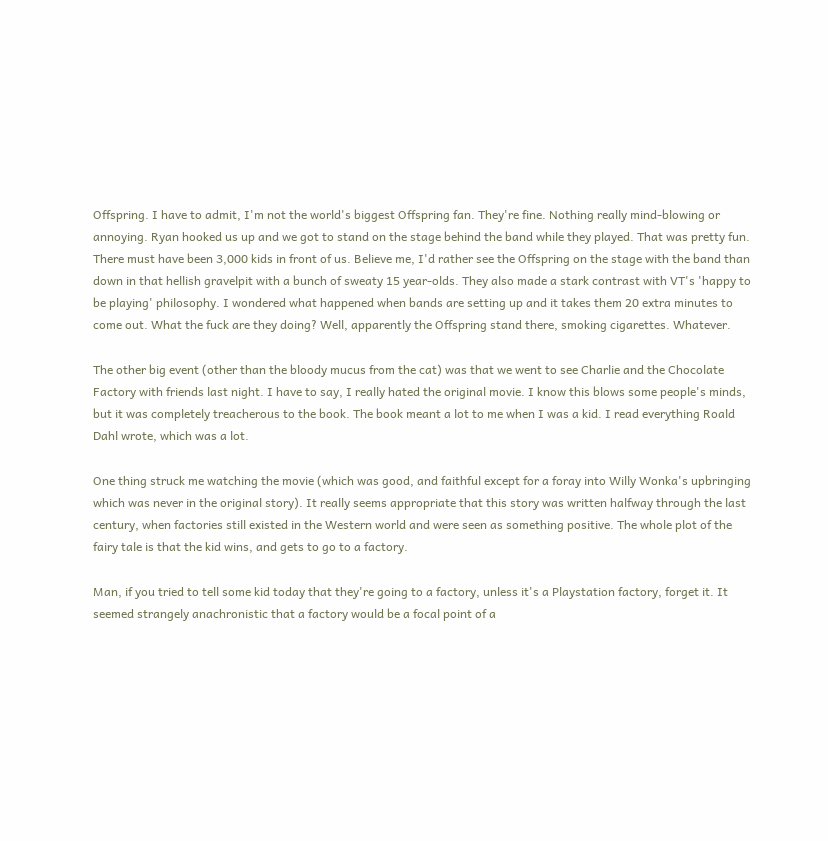Offspring. I have to admit, I'm not the world's biggest Offspring fan. They're fine. Nothing really mind-blowing or annoying. Ryan hooked us up and we got to stand on the stage behind the band while they played. That was pretty fun. There must have been 3,000 kids in front of us. Believe me, I'd rather see the Offspring on the stage with the band than down in that hellish gravelpit with a bunch of sweaty 15 year-olds. They also made a stark contrast with VT's 'happy to be playing' philosophy. I wondered what happened when bands are setting up and it takes them 20 extra minutes to come out. What the fuck are they doing? Well, apparently the Offspring stand there, smoking cigarettes. Whatever.

The other big event (other than the bloody mucus from the cat) was that we went to see Charlie and the Chocolate Factory with friends last night. I have to say, I really hated the original movie. I know this blows some people's minds, but it was completely treacherous to the book. The book meant a lot to me when I was a kid. I read everything Roald Dahl wrote, which was a lot.

One thing struck me watching the movie (which was good, and faithful except for a foray into Willy Wonka's upbringing which was never in the original story). It really seems appropriate that this story was written halfway through the last century, when factories still existed in the Western world and were seen as something positive. The whole plot of the fairy tale is that the kid wins, and gets to go to a factory.

Man, if you tried to tell some kid today that they're going to a factory, unless it's a Playstation factory, forget it. It seemed strangely anachronistic that a factory would be a focal point of a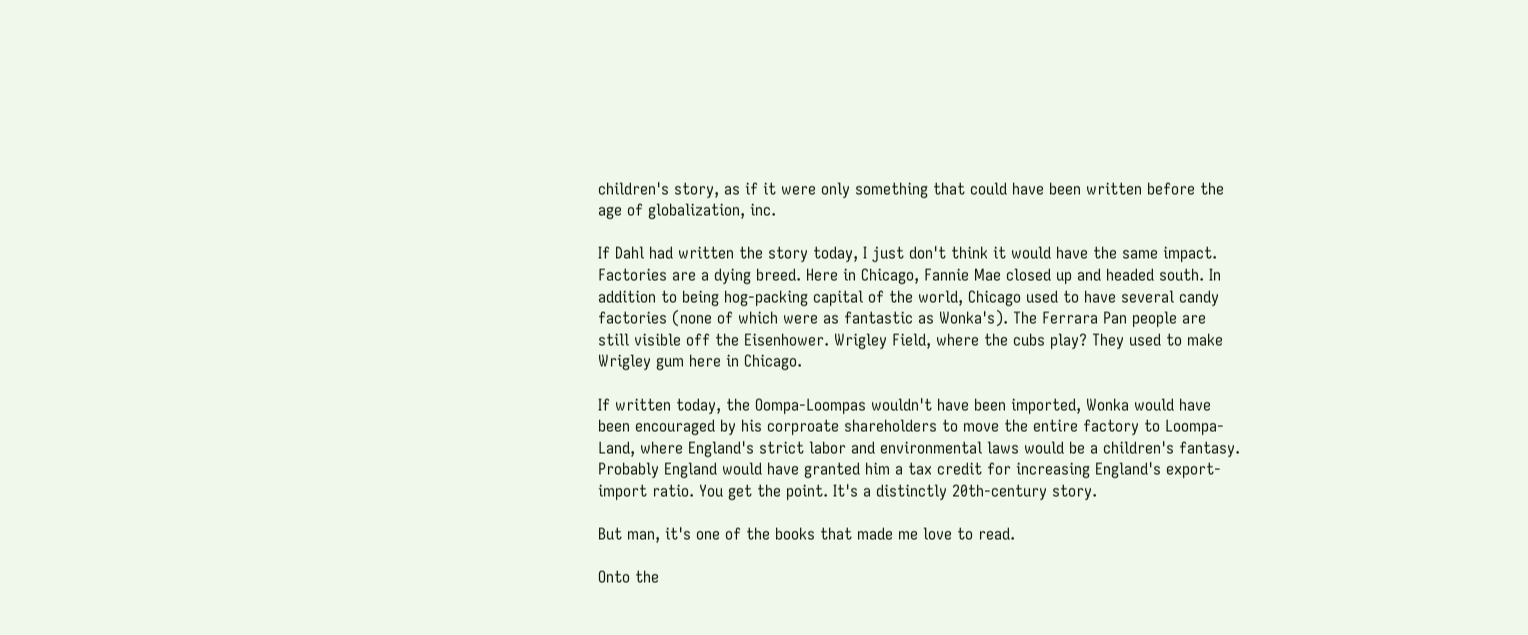children's story, as if it were only something that could have been written before the age of globalization, inc.

If Dahl had written the story today, I just don't think it would have the same impact. Factories are a dying breed. Here in Chicago, Fannie Mae closed up and headed south. In addition to being hog-packing capital of the world, Chicago used to have several candy factories (none of which were as fantastic as Wonka's). The Ferrara Pan people are still visible off the Eisenhower. Wrigley Field, where the cubs play? They used to make Wrigley gum here in Chicago.

If written today, the Oompa-Loompas wouldn't have been imported, Wonka would have been encouraged by his corproate shareholders to move the entire factory to Loompa-Land, where England's strict labor and environmental laws would be a children's fantasy. Probably England would have granted him a tax credit for increasing England's export-import ratio. You get the point. It's a distinctly 20th-century story.

But man, it's one of the books that made me love to read.

Onto the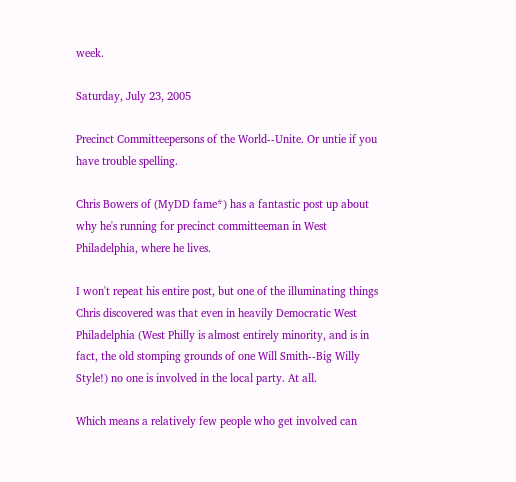week.

Saturday, July 23, 2005

Precinct Committeepersons of the World--Unite. Or untie if you have trouble spelling.

Chris Bowers of (MyDD fame*) has a fantastic post up about why he's running for precinct committeeman in West Philadelphia, where he lives.

I won't repeat his entire post, but one of the illuminating things Chris discovered was that even in heavily Democratic West Philadelphia (West Philly is almost entirely minority, and is in fact, the old stomping grounds of one Will Smith--Big Willy Style!) no one is involved in the local party. At all.

Which means a relatively few people who get involved can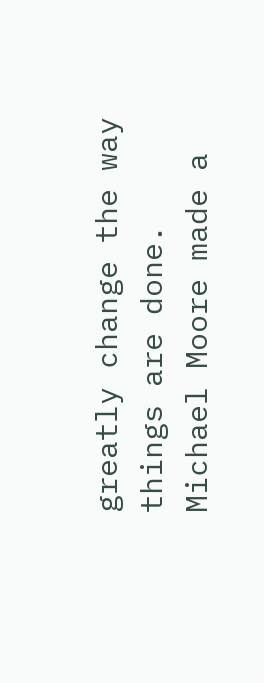greatly change the way things are done. Michael Moore made a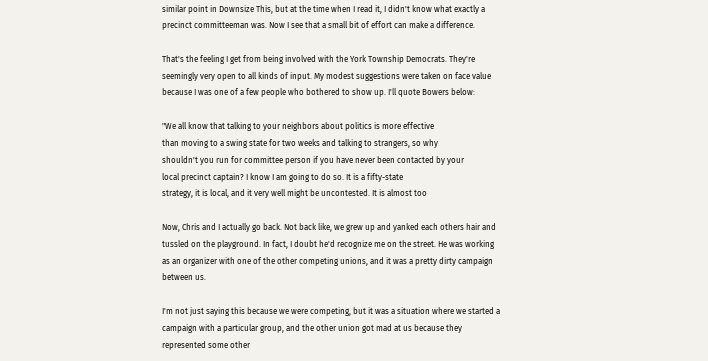similar point in Downsize This, but at the time when I read it, I didn't know what exactly a precinct committeeman was. Now I see that a small bit of effort can make a difference.

That's the feeling I get from being involved with the York Township Democrats. They're seemingly very open to all kinds of input. My modest suggestions were taken on face value because I was one of a few people who bothered to show up. I'll quote Bowers below:

"We all know that talking to your neighbors about politics is more effective
than moving to a swing state for two weeks and talking to strangers, so why
shouldn't you run for committee person if you have never been contacted by your
local precinct captain? I know I am going to do so. It is a fifty-state
strategy, it is local, and it very well might be uncontested. It is almost too

Now, Chris and I actually go back. Not back like, we grew up and yanked each others hair and tussled on the playground. In fact, I doubt he'd recognize me on the street. He was working as an organizer with one of the other competing unions, and it was a pretty dirty campaign between us.

I'm not just saying this because we were competing, but it was a situation where we started a campaign with a particular group, and the other union got mad at us because they represented some other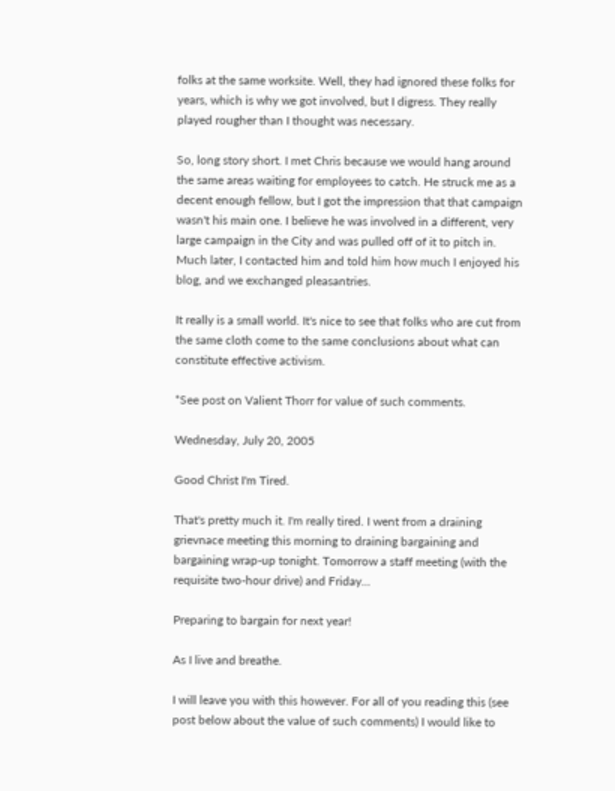folks at the same worksite. Well, they had ignored these folks for years, which is why we got involved, but I digress. They really played rougher than I thought was necessary.

So, long story short. I met Chris because we would hang around the same areas waiting for employees to catch. He struck me as a decent enough fellow, but I got the impression that that campaign wasn't his main one. I believe he was involved in a different, very large campaign in the City and was pulled off of it to pitch in. Much later, I contacted him and told him how much I enjoyed his blog, and we exchanged pleasantries.

It really is a small world. It's nice to see that folks who are cut from the same cloth come to the same conclusions about what can constitute effective activism.

*See post on Valient Thorr for value of such comments.

Wednesday, July 20, 2005

Good Christ I'm Tired.

That's pretty much it. I'm really tired. I went from a draining grievnace meeting this morning to draining bargaining and bargaining wrap-up tonight. Tomorrow a staff meeting (with the requisite two-hour drive) and Friday...

Preparing to bargain for next year!

As I live and breathe.

I will leave you with this however. For all of you reading this (see post below about the value of such comments) I would like to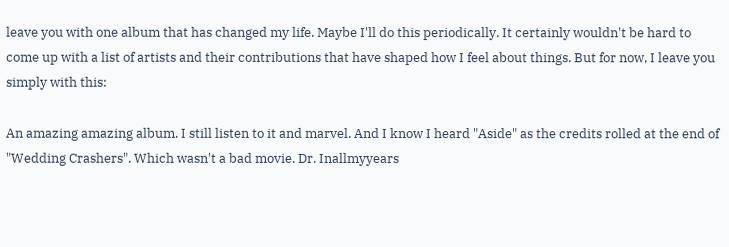leave you with one album that has changed my life. Maybe I'll do this periodically. It certainly wouldn't be hard to come up with a list of artists and their contributions that have shaped how I feel about things. But for now, I leave you simply with this:

An amazing amazing album. I still listen to it and marvel. And I know I heard "Aside" as the credits rolled at the end of "Wedding Crashers". Which wasn't a bad movie. Dr. Inallmyyears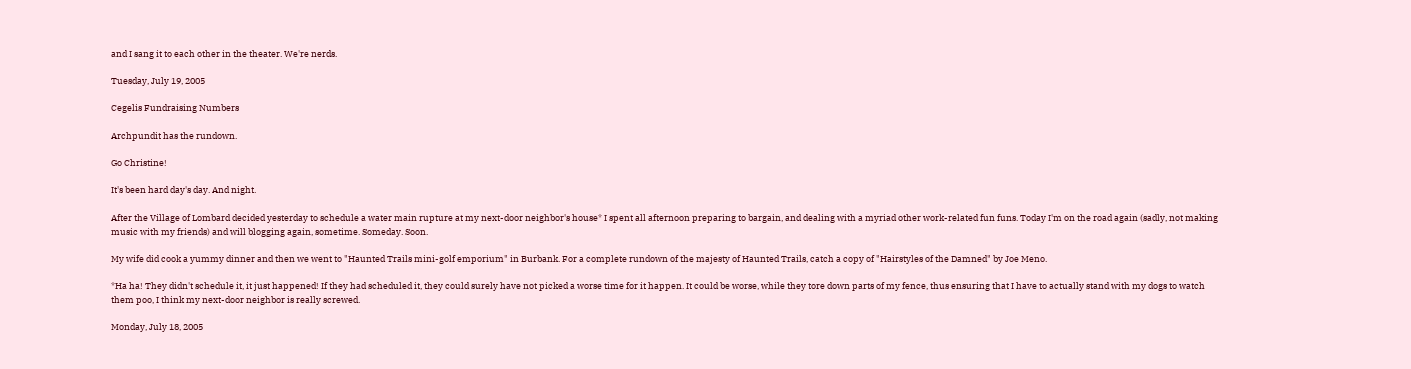and I sang it to each other in the theater. We're nerds.

Tuesday, July 19, 2005

Cegelis Fundraising Numbers

Archpundit has the rundown.

Go Christine!

It's been hard day's day. And night.

After the Village of Lombard decided yesterday to schedule a water main rupture at my next-door neighbor's house* I spent all afternoon preparing to bargain, and dealing with a myriad other work-related fun funs. Today I'm on the road again (sadly, not making music with my friends) and will blogging again, sometime. Someday. Soon.

My wife did cook a yummy dinner and then we went to "Haunted Trails mini-golf emporium" in Burbank. For a complete rundown of the majesty of Haunted Trails, catch a copy of "Hairstyles of the Damned" by Joe Meno.

*Ha ha! They didn't schedule it, it just happened! If they had scheduled it, they could surely have not picked a worse time for it happen. It could be worse, while they tore down parts of my fence, thus ensuring that I have to actually stand with my dogs to watch them poo, I think my next-door neighbor is really screwed.

Monday, July 18, 2005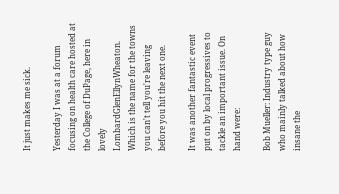It just makes me sick.

Yesterday I was at a forum focusing on health care hosted at the College of DuPage, here in lovely LombardGlenEllynWheaton. Which is the name for the towns you can't tell you're leaving before you hit the next one.

It was another fantastic event put on by local progressives to tackle an important issue. On hand were:

Bob Mueller: Industry type guy who mainly talked about how insane the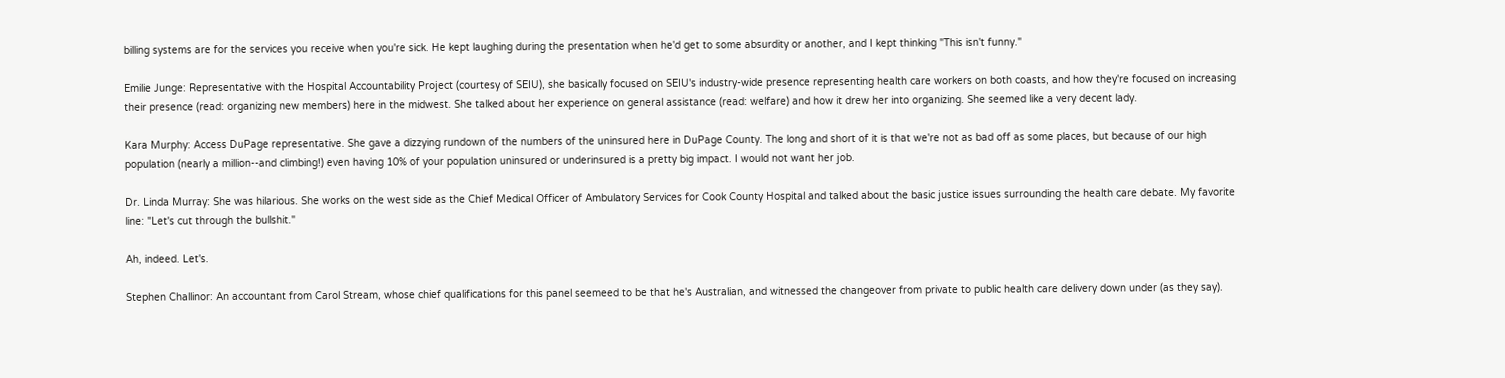billing systems are for the services you receive when you're sick. He kept laughing during the presentation when he'd get to some absurdity or another, and I kept thinking "This isn't funny."

Emilie Junge: Representative with the Hospital Accountability Project (courtesy of SEIU), she basically focused on SEIU's industry-wide presence representing health care workers on both coasts, and how they're focused on increasing their presence (read: organizing new members) here in the midwest. She talked about her experience on general assistance (read: welfare) and how it drew her into organizing. She seemed like a very decent lady.

Kara Murphy: Access DuPage representative. She gave a dizzying rundown of the numbers of the uninsured here in DuPage County. The long and short of it is that we're not as bad off as some places, but because of our high population (nearly a million--and climbing!) even having 10% of your population uninsured or underinsured is a pretty big impact. I would not want her job.

Dr. Linda Murray: She was hilarious. She works on the west side as the Chief Medical Officer of Ambulatory Services for Cook County Hospital and talked about the basic justice issues surrounding the health care debate. My favorite line: "Let's cut through the bullshit."

Ah, indeed. Let's.

Stephen Challinor: An accountant from Carol Stream, whose chief qualifications for this panel seemeed to be that he's Australian, and witnessed the changeover from private to public health care delivery down under (as they say).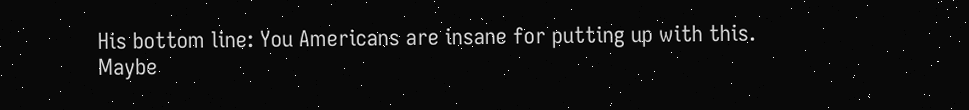His bottom line: You Americans are insane for putting up with this. Maybe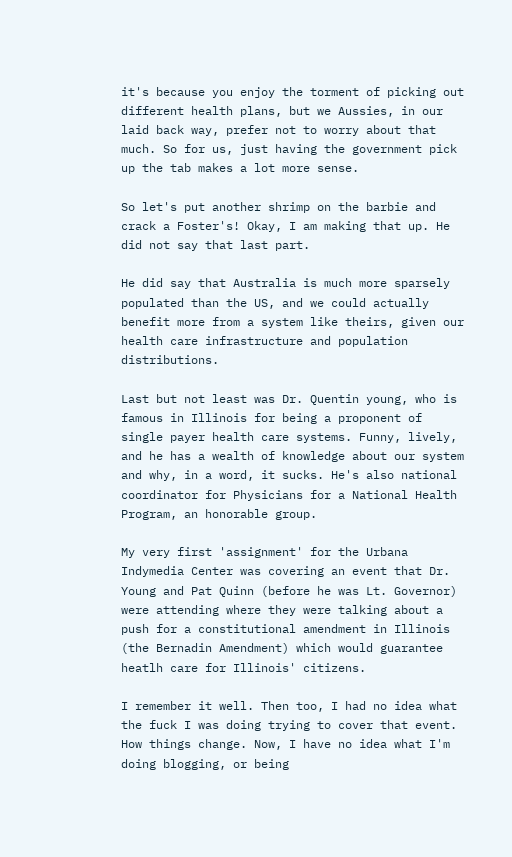it's because you enjoy the torment of picking out different health plans, but we Aussies, in our laid back way, prefer not to worry about that much. So for us, just having the government pick up the tab makes a lot more sense.

So let's put another shrimp on the barbie and crack a Foster's! Okay, I am making that up. He did not say that last part.

He did say that Australia is much more sparsely populated than the US, and we could actually benefit more from a system like theirs, given our health care infrastructure and population distributions.

Last but not least was Dr. Quentin young, who is famous in Illinois for being a proponent of single payer health care systems. Funny, lively, and he has a wealth of knowledge about our system and why, in a word, it sucks. He's also national coordinator for Physicians for a National Health Program, an honorable group.

My very first 'assignment' for the Urbana Indymedia Center was covering an event that Dr. Young and Pat Quinn (before he was Lt. Governor) were attending where they were talking about a push for a constitutional amendment in Illinois (the Bernadin Amendment) which would guarantee heatlh care for Illinois' citizens.

I remember it well. Then too, I had no idea what the fuck I was doing trying to cover that event. How things change. Now, I have no idea what I'm doing blogging, or being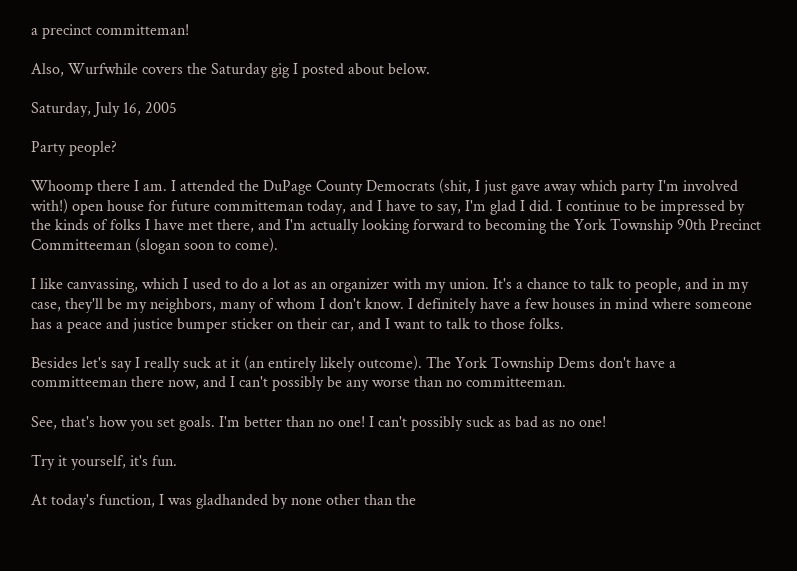a precinct committeman!

Also, Wurfwhile covers the Saturday gig I posted about below.

Saturday, July 16, 2005

Party people?

Whoomp there I am. I attended the DuPage County Democrats (shit, I just gave away which party I'm involved with!) open house for future committeman today, and I have to say, I'm glad I did. I continue to be impressed by the kinds of folks I have met there, and I'm actually looking forward to becoming the York Township 90th Precinct Committeeman (slogan soon to come).

I like canvassing, which I used to do a lot as an organizer with my union. It's a chance to talk to people, and in my case, they'll be my neighbors, many of whom I don't know. I definitely have a few houses in mind where someone has a peace and justice bumper sticker on their car, and I want to talk to those folks.

Besides let's say I really suck at it (an entirely likely outcome). The York Township Dems don't have a committeeman there now, and I can't possibly be any worse than no committeeman.

See, that's how you set goals. I'm better than no one! I can't possibly suck as bad as no one!

Try it yourself, it's fun.

At today's function, I was gladhanded by none other than the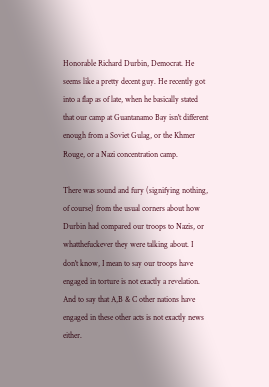Honorable Richard Durbin, Democrat. He seems like a pretty decent guy. He recently got into a flap as of late, when he basically stated that our camp at Guantanamo Bay isn't different enough from a Soviet Gulag, or the Khmer Rouge, or a Nazi concentration camp.

There was sound and fury (signifying nothing, of course) from the usual corners about how Durbin had compared our troops to Nazis, or whatthefuckever they were talking about. I don't know, I mean to say our troops have engaged in torture is not exactly a revelation. And to say that A,B & C other nations have engaged in these other acts is not exactly news either.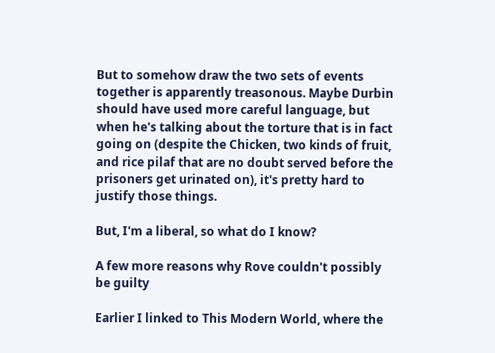But to somehow draw the two sets of events together is apparently treasonous. Maybe Durbin should have used more careful language, but when he's talking about the torture that is in fact going on (despite the Chicken, two kinds of fruit, and rice pilaf that are no doubt served before the prisoners get urinated on), it's pretty hard to justify those things.

But, I'm a liberal, so what do I know?

A few more reasons why Rove couldn't possibly be guilty

Earlier I linked to This Modern World, where the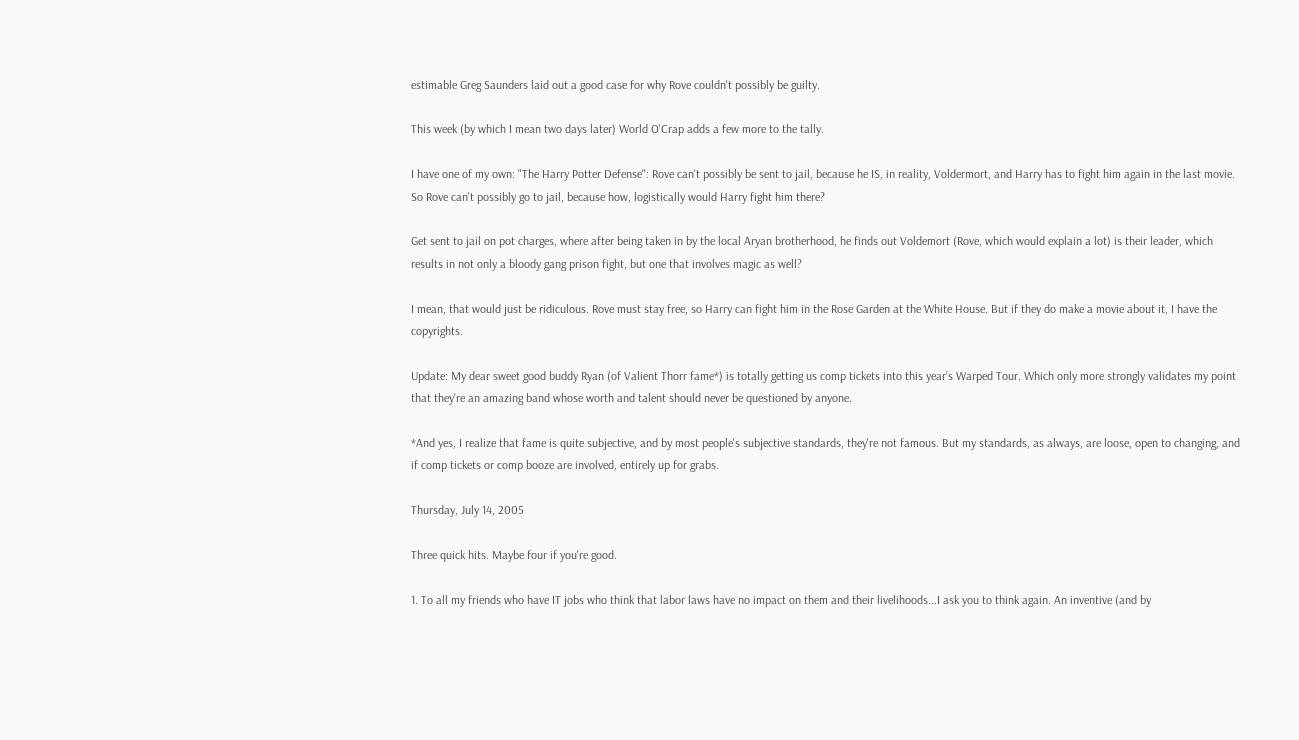estimable Greg Saunders laid out a good case for why Rove couldn't possibly be guilty.

This week (by which I mean two days later) World O'Crap adds a few more to the tally.

I have one of my own: "The Harry Potter Defense": Rove can't possibly be sent to jail, because he IS, in reality, Voldermort, and Harry has to fight him again in the last movie. So Rove can't possibly go to jail, because how, logistically would Harry fight him there?

Get sent to jail on pot charges, where after being taken in by the local Aryan brotherhood, he finds out Voldemort (Rove, which would explain a lot) is their leader, which results in not only a bloody gang prison fight, but one that involves magic as well?

I mean, that would just be ridiculous. Rove must stay free, so Harry can fight him in the Rose Garden at the White House. But if they do make a movie about it, I have the copyrights.

Update: My dear sweet good buddy Ryan (of Valient Thorr fame*) is totally getting us comp tickets into this year's Warped Tour. Which only more strongly validates my point that they're an amazing band whose worth and talent should never be questioned by anyone.

*And yes, I realize that fame is quite subjective, and by most people's subjective standards, they're not famous. But my standards, as always, are loose, open to changing, and if comp tickets or comp booze are involved, entirely up for grabs.

Thursday, July 14, 2005

Three quick hits. Maybe four if you're good.

1. To all my friends who have IT jobs who think that labor laws have no impact on them and their livelihoods...I ask you to think again. An inventive (and by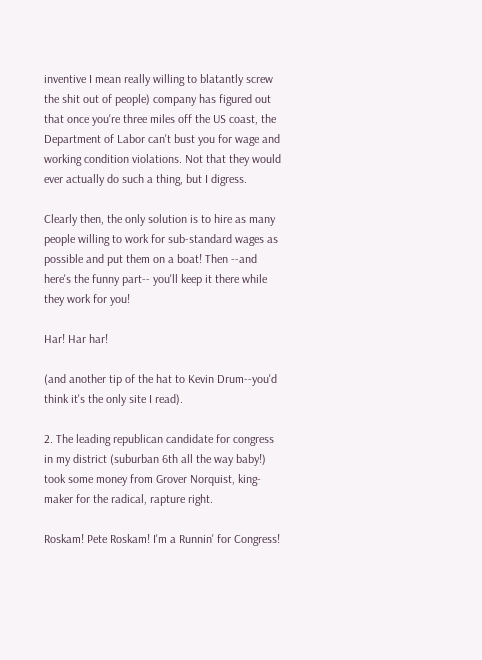inventive I mean really willing to blatantly screw the shit out of people) company has figured out that once you're three miles off the US coast, the Department of Labor can't bust you for wage and working condition violations. Not that they would ever actually do such a thing, but I digress.

Clearly then, the only solution is to hire as many people willing to work for sub-standard wages as possible and put them on a boat! Then --and here's the funny part-- you'll keep it there while they work for you!

Har! Har har!

(and another tip of the hat to Kevin Drum--you'd think it's the only site I read).

2. The leading republican candidate for congress in my district (suburban 6th all the way baby!) took some money from Grover Norquist, king-maker for the radical, rapture right.

Roskam! Pete Roskam! I'm a Runnin' for Congress!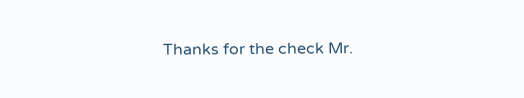Thanks for the check Mr.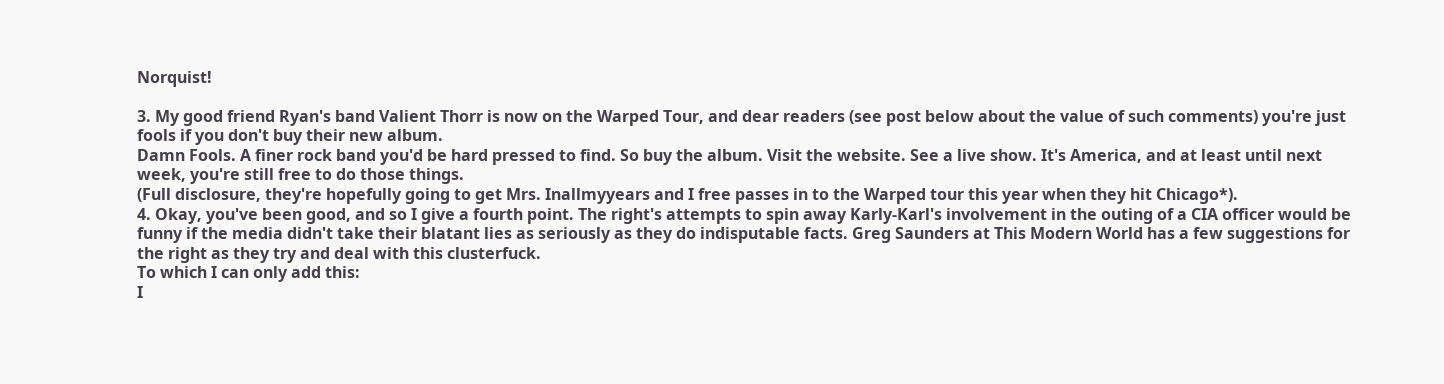Norquist!

3. My good friend Ryan's band Valient Thorr is now on the Warped Tour, and dear readers (see post below about the value of such comments) you're just fools if you don't buy their new album.
Damn Fools. A finer rock band you'd be hard pressed to find. So buy the album. Visit the website. See a live show. It's America, and at least until next week, you're still free to do those things.
(Full disclosure, they're hopefully going to get Mrs. Inallmyyears and I free passes in to the Warped tour this year when they hit Chicago*).
4. Okay, you've been good, and so I give a fourth point. The right's attempts to spin away Karly-Karl's involvement in the outing of a CIA officer would be funny if the media didn't take their blatant lies as seriously as they do indisputable facts. Greg Saunders at This Modern World has a few suggestions for the right as they try and deal with this clusterfuck.
To which I can only add this:
I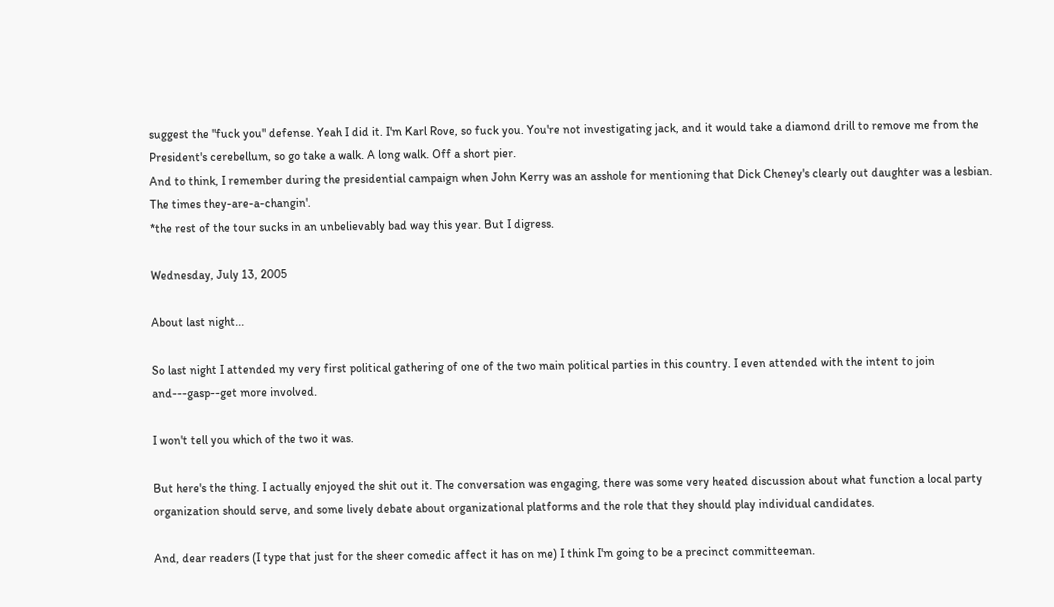suggest the "fuck you" defense. Yeah I did it. I'm Karl Rove, so fuck you. You're not investigating jack, and it would take a diamond drill to remove me from the President's cerebellum, so go take a walk. A long walk. Off a short pier.
And to think, I remember during the presidential campaign when John Kerry was an asshole for mentioning that Dick Cheney's clearly out daughter was a lesbian. The times they-are-a-changin'.
*the rest of the tour sucks in an unbelievably bad way this year. But I digress.

Wednesday, July 13, 2005

About last night...

So last night I attended my very first political gathering of one of the two main political parties in this country. I even attended with the intent to join and---gasp--get more involved.

I won't tell you which of the two it was.

But here's the thing. I actually enjoyed the shit out it. The conversation was engaging, there was some very heated discussion about what function a local party organization should serve, and some lively debate about organizational platforms and the role that they should play individual candidates.

And, dear readers (I type that just for the sheer comedic affect it has on me) I think I'm going to be a precinct committeeman.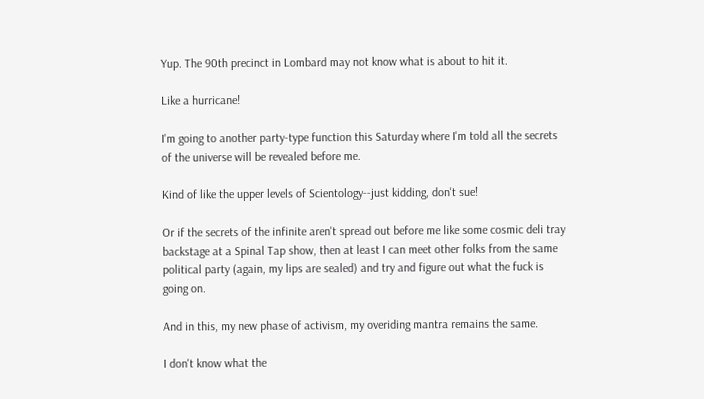Yup. The 90th precinct in Lombard may not know what is about to hit it.

Like a hurricane!

I'm going to another party-type function this Saturday where I'm told all the secrets of the universe will be revealed before me.

Kind of like the upper levels of Scientology--just kidding, don't sue!

Or if the secrets of the infinite aren't spread out before me like some cosmic deli tray backstage at a Spinal Tap show, then at least I can meet other folks from the same political party (again, my lips are sealed) and try and figure out what the fuck is going on.

And in this, my new phase of activism, my overiding mantra remains the same.

I don't know what the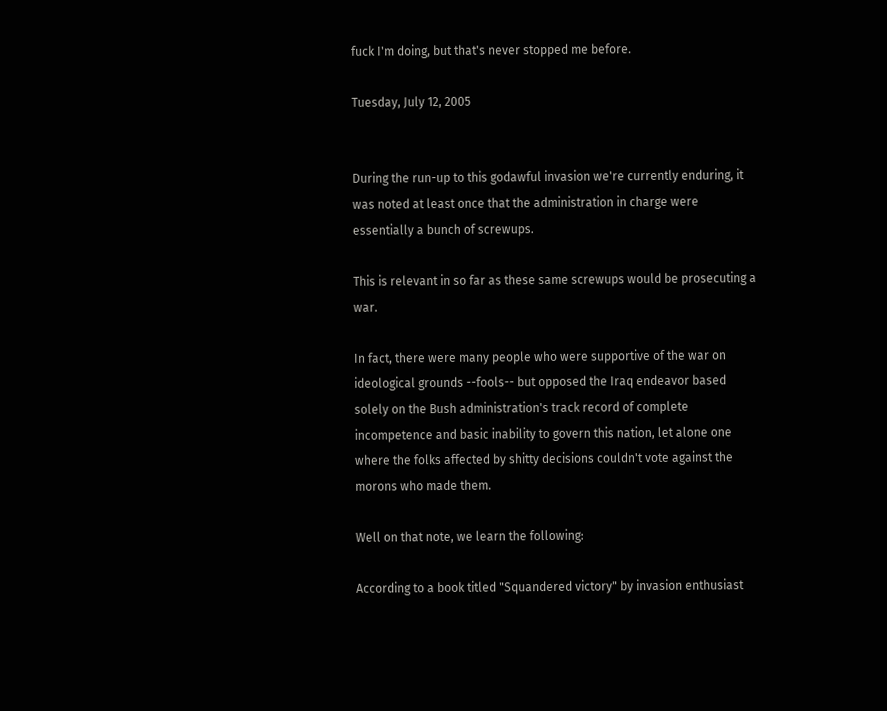fuck I'm doing, but that's never stopped me before.

Tuesday, July 12, 2005


During the run-up to this godawful invasion we're currently enduring, it was noted at least once that the administration in charge were essentially a bunch of screwups.

This is relevant in so far as these same screwups would be prosecuting a war.

In fact, there were many people who were supportive of the war on ideological grounds --fools-- but opposed the Iraq endeavor based solely on the Bush administration's track record of complete incompetence and basic inability to govern this nation, let alone one where the folks affected by shitty decisions couldn't vote against the morons who made them.

Well on that note, we learn the following:

According to a book titled "Squandered victory" by invasion enthusiast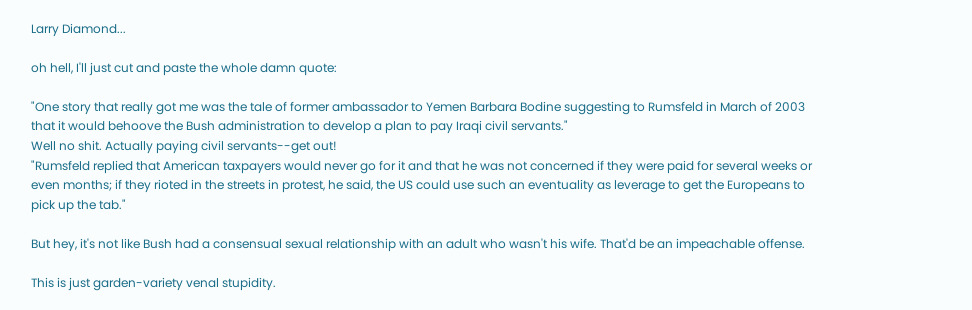Larry Diamond...

oh hell, I'll just cut and paste the whole damn quote:

"One story that really got me was the tale of former ambassador to Yemen Barbara Bodine suggesting to Rumsfeld in March of 2003 that it would behoove the Bush administration to develop a plan to pay Iraqi civil servants."
Well no shit. Actually paying civil servants--get out!
"Rumsfeld replied that American taxpayers would never go for it and that he was not concerned if they were paid for several weeks or even months; if they rioted in the streets in protest, he said, the US could use such an eventuality as leverage to get the Europeans to pick up the tab."

But hey, it's not like Bush had a consensual sexual relationship with an adult who wasn't his wife. That'd be an impeachable offense.

This is just garden-variety venal stupidity.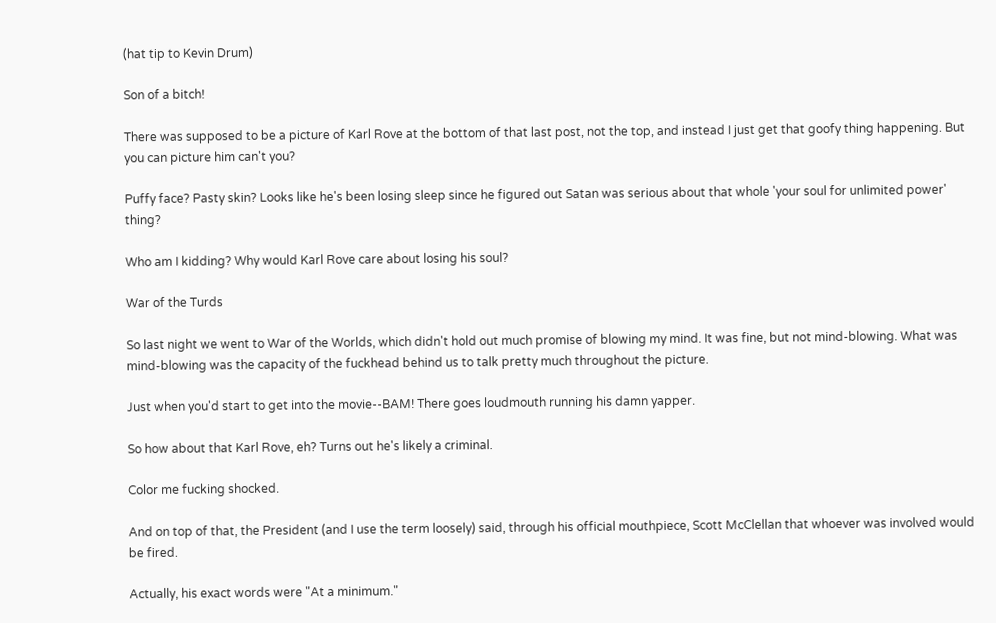(hat tip to Kevin Drum)

Son of a bitch!

There was supposed to be a picture of Karl Rove at the bottom of that last post, not the top, and instead I just get that goofy thing happening. But you can picture him can't you?

Puffy face? Pasty skin? Looks like he's been losing sleep since he figured out Satan was serious about that whole 'your soul for unlimited power' thing?

Who am I kidding? Why would Karl Rove care about losing his soul?

War of the Turds

So last night we went to War of the Worlds, which didn't hold out much promise of blowing my mind. It was fine, but not mind-blowing. What was mind-blowing was the capacity of the fuckhead behind us to talk pretty much throughout the picture.

Just when you'd start to get into the movie--BAM! There goes loudmouth running his damn yapper.

So how about that Karl Rove, eh? Turns out he's likely a criminal.

Color me fucking shocked.

And on top of that, the President (and I use the term loosely) said, through his official mouthpiece, Scott McClellan that whoever was involved would be fired.

Actually, his exact words were "At a minimum."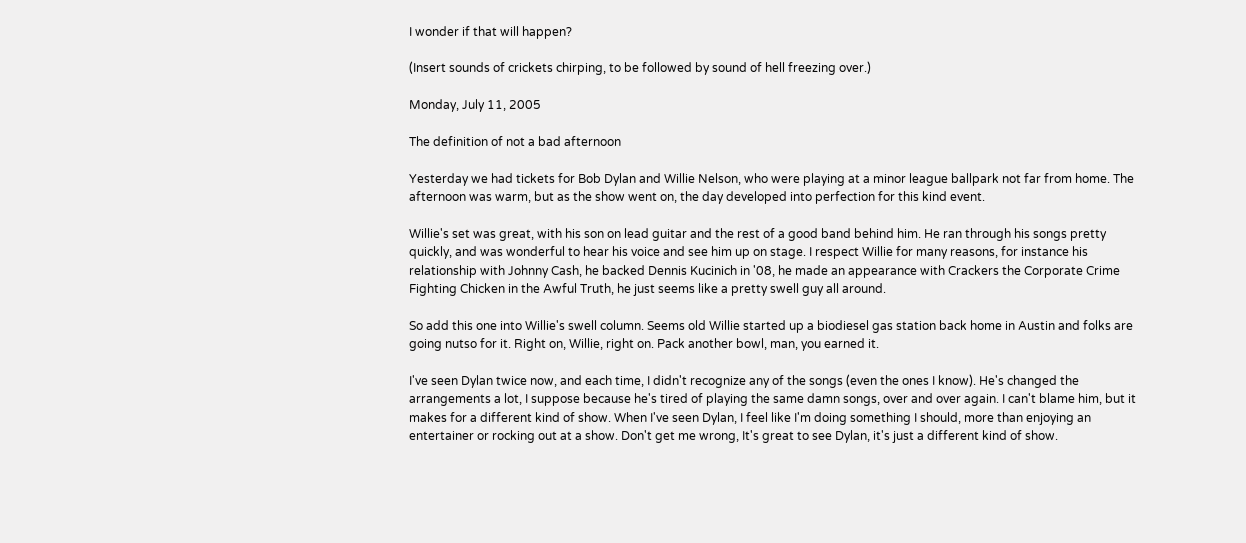I wonder if that will happen?

(Insert sounds of crickets chirping, to be followed by sound of hell freezing over.)

Monday, July 11, 2005

The definition of not a bad afternoon

Yesterday we had tickets for Bob Dylan and Willie Nelson, who were playing at a minor league ballpark not far from home. The afternoon was warm, but as the show went on, the day developed into perfection for this kind event.

Willie's set was great, with his son on lead guitar and the rest of a good band behind him. He ran through his songs pretty quickly, and was wonderful to hear his voice and see him up on stage. I respect Willie for many reasons, for instance his relationship with Johnny Cash, he backed Dennis Kucinich in '08, he made an appearance with Crackers the Corporate Crime Fighting Chicken in the Awful Truth, he just seems like a pretty swell guy all around.

So add this one into Willie's swell column. Seems old Willie started up a biodiesel gas station back home in Austin and folks are going nutso for it. Right on, Willie, right on. Pack another bowl, man, you earned it.

I've seen Dylan twice now, and each time, I didn't recognize any of the songs (even the ones I know). He's changed the arrangements a lot, I suppose because he's tired of playing the same damn songs, over and over again. I can't blame him, but it makes for a different kind of show. When I've seen Dylan, I feel like I'm doing something I should, more than enjoying an entertainer or rocking out at a show. Don't get me wrong, It's great to see Dylan, it's just a different kind of show.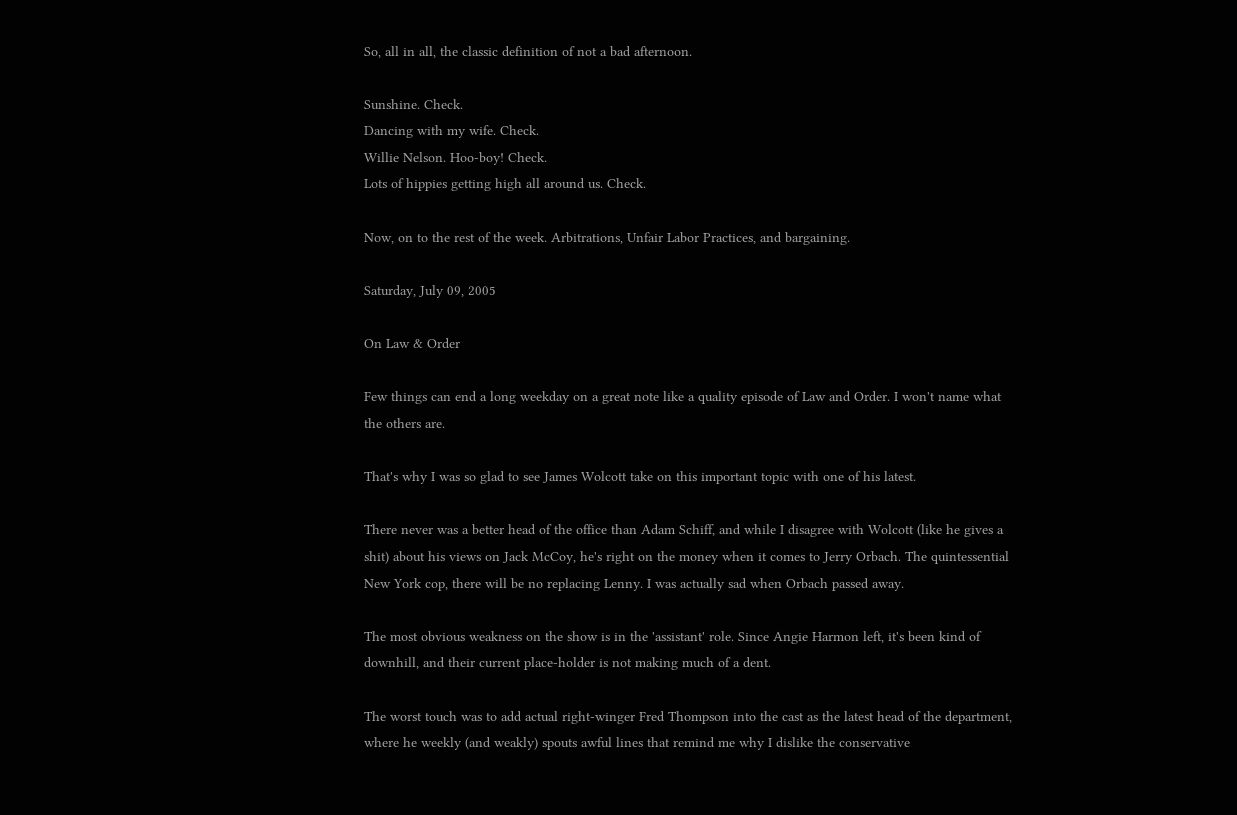So, all in all, the classic definition of not a bad afternoon.

Sunshine. Check.
Dancing with my wife. Check.
Willie Nelson. Hoo-boy! Check.
Lots of hippies getting high all around us. Check.

Now, on to the rest of the week. Arbitrations, Unfair Labor Practices, and bargaining.

Saturday, July 09, 2005

On Law & Order

Few things can end a long weekday on a great note like a quality episode of Law and Order. I won't name what the others are.

That's why I was so glad to see James Wolcott take on this important topic with one of his latest.

There never was a better head of the office than Adam Schiff, and while I disagree with Wolcott (like he gives a shit) about his views on Jack McCoy, he's right on the money when it comes to Jerry Orbach. The quintessential New York cop, there will be no replacing Lenny. I was actually sad when Orbach passed away.

The most obvious weakness on the show is in the 'assistant' role. Since Angie Harmon left, it's been kind of downhill, and their current place-holder is not making much of a dent.

The worst touch was to add actual right-winger Fred Thompson into the cast as the latest head of the department, where he weekly (and weakly) spouts awful lines that remind me why I dislike the conservative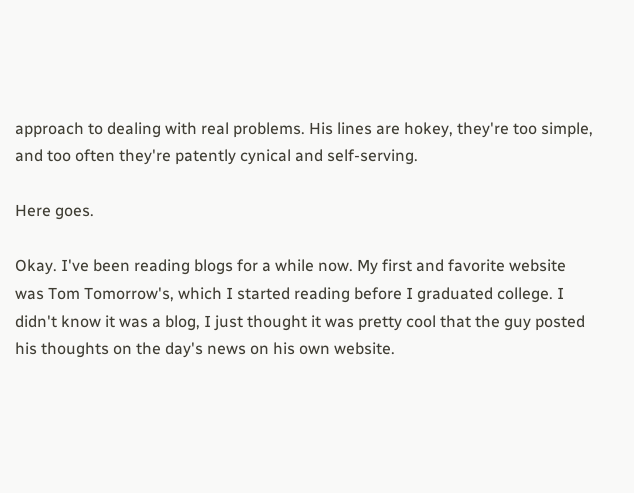approach to dealing with real problems. His lines are hokey, they're too simple, and too often they're patently cynical and self-serving.

Here goes.

Okay. I've been reading blogs for a while now. My first and favorite website was Tom Tomorrow's, which I started reading before I graduated college. I didn't know it was a blog, I just thought it was pretty cool that the guy posted his thoughts on the day's news on his own website.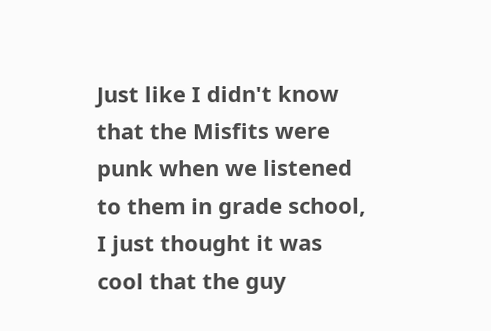Just like I didn't know that the Misfits were punk when we listened to them in grade school, I just thought it was cool that the guy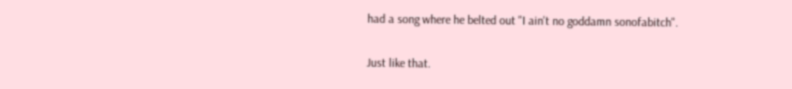had a song where he belted out "I ain't no goddamn sonofabitch".

Just like that.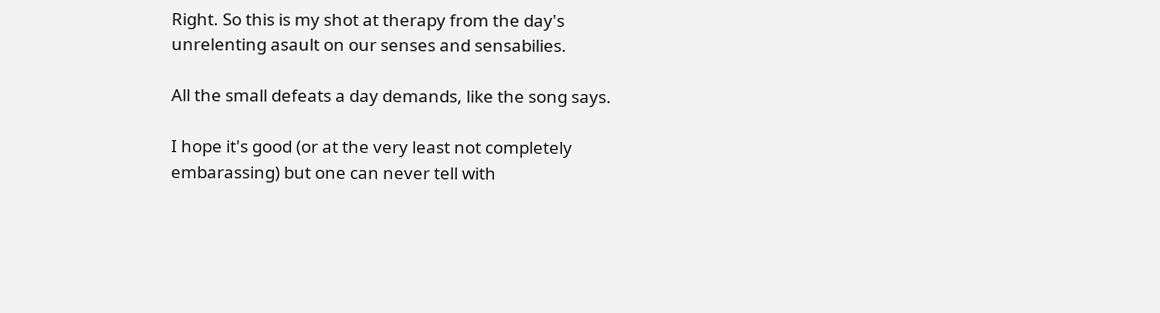Right. So this is my shot at therapy from the day's unrelenting asault on our senses and sensabilies.

All the small defeats a day demands, like the song says.

I hope it's good (or at the very least not completely embarassing) but one can never tell with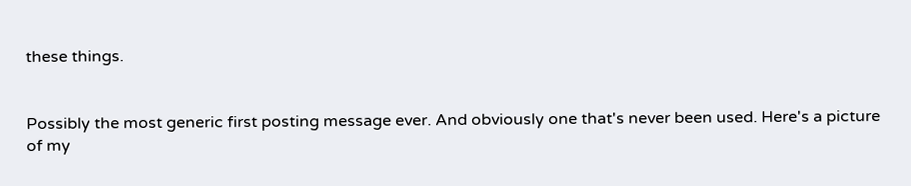these things.


Possibly the most generic first posting message ever. And obviously one that's never been used. Here's a picture of my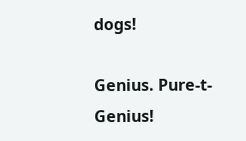dogs!

Genius. Pure-t-Genius!